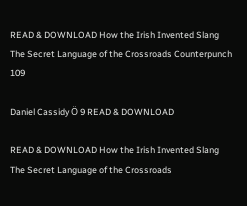READ & DOWNLOAD How the Irish Invented Slang The Secret Language of the Crossroads Counterpunch 109

Daniel Cassidy Ö 9 READ & DOWNLOAD

READ & DOWNLOAD How the Irish Invented Slang The Secret Language of the Crossroads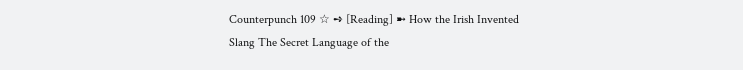Counterpunch 109 ☆ ➺ [Reading] ➼ How the Irish Invented Slang The Secret Language of the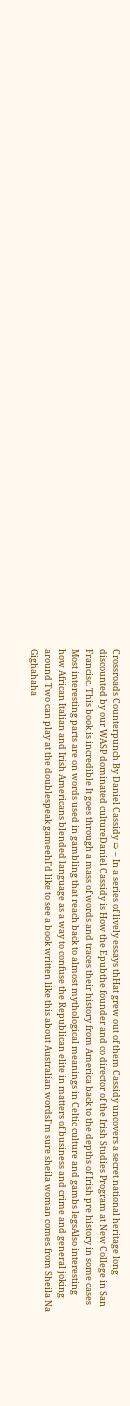Crossroads Counterpunch By Daniel Cassidy ➯ – In a series of lively essays thHat grew out of them Cassidy uncovers a secret national heritage long discounted by our WASP dominated cultureDaniel Cassidy is How the Epubthe founder and co director of the Irish Studies Program at New College in San Francisc. This book is incredible It goes through a mass of words and traces their history from America back to the depths of Irish pre history in some cases Most interesting parts are on words used in gambling that reach back to almost mythological meanings in Celtic culture and gambs legsAlso interesting how African Italian and Irish Americans blended language as a way to confuse the Republican elite in matters of business and crime and general joking around Two can play at the doublespeak gameehI'd like to see a book written like this about Australian wordsI'm sure sheila woman comes from Sheila Na Gighahaha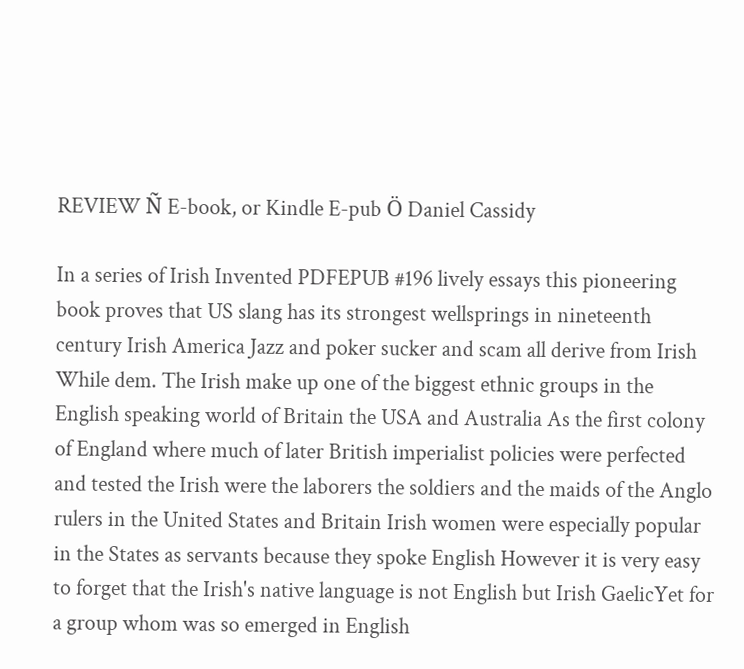REVIEW Ñ E-book, or Kindle E-pub Ö Daniel Cassidy

In a series of Irish Invented PDFEPUB #196 lively essays this pioneering book proves that US slang has its strongest wellsprings in nineteenth century Irish America Jazz and poker sucker and scam all derive from Irish While dem. The Irish make up one of the biggest ethnic groups in the English speaking world of Britain the USA and Australia As the first colony of England where much of later British imperialist policies were perfected and tested the Irish were the laborers the soldiers and the maids of the Anglo rulers in the United States and Britain Irish women were especially popular in the States as servants because they spoke English However it is very easy to forget that the Irish's native language is not English but Irish GaelicYet for a group whom was so emerged in English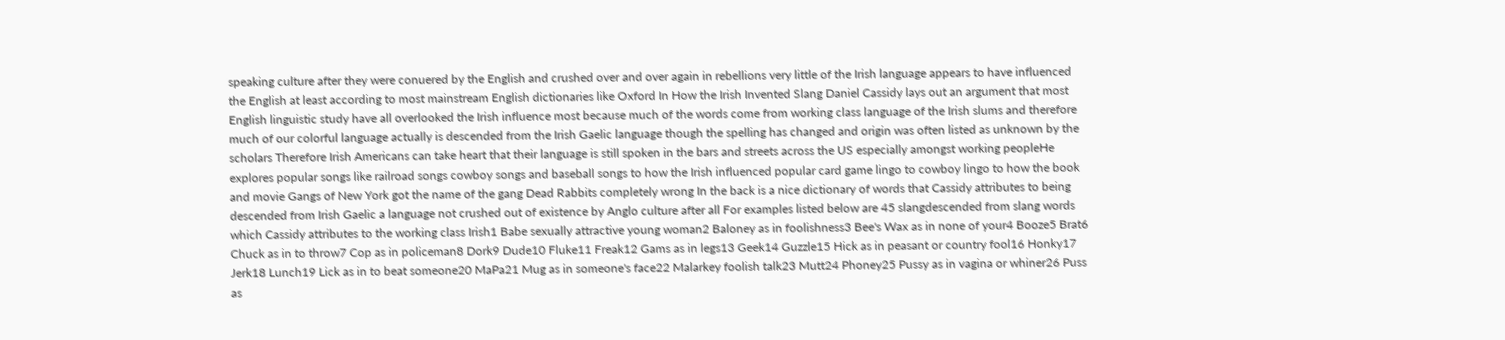speaking culture after they were conuered by the English and crushed over and over again in rebellions very little of the Irish language appears to have influenced the English at least according to most mainstream English dictionaries like Oxford In How the Irish Invented Slang Daniel Cassidy lays out an argument that most English linguistic study have all overlooked the Irish influence most because much of the words come from working class language of the Irish slums and therefore much of our colorful language actually is descended from the Irish Gaelic language though the spelling has changed and origin was often listed as unknown by the scholars Therefore Irish Americans can take heart that their language is still spoken in the bars and streets across the US especially amongst working peopleHe explores popular songs like railroad songs cowboy songs and baseball songs to how the Irish influenced popular card game lingo to cowboy lingo to how the book and movie Gangs of New York got the name of the gang Dead Rabbits completely wrong In the back is a nice dictionary of words that Cassidy attributes to being descended from Irish Gaelic a language not crushed out of existence by Anglo culture after all For examples listed below are 45 slangdescended from slang words which Cassidy attributes to the working class Irish1 Babe sexually attractive young woman2 Baloney as in foolishness3 Bee's Wax as in none of your4 Booze5 Brat6 Chuck as in to throw7 Cop as in policeman8 Dork9 Dude10 Fluke11 Freak12 Gams as in legs13 Geek14 Guzzle15 Hick as in peasant or country fool16 Honky17 Jerk18 Lunch19 Lick as in to beat someone20 MaPa21 Mug as in someone's face22 Malarkey foolish talk23 Mutt24 Phoney25 Pussy as in vagina or whiner26 Puss as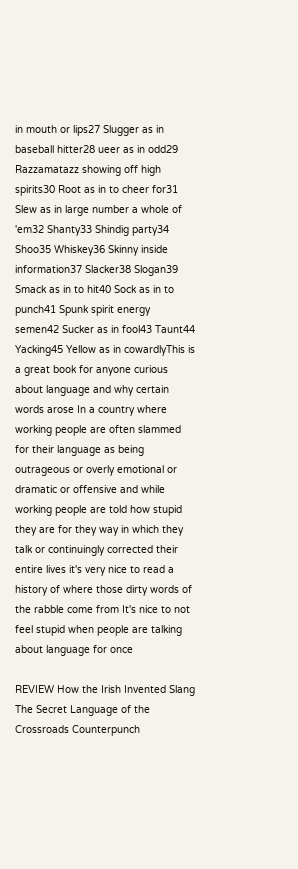in mouth or lips27 Slugger as in baseball hitter28 ueer as in odd29 Razzamatazz showing off high spirits30 Root as in to cheer for31 Slew as in large number a whole of 'em32 Shanty33 Shindig party34 Shoo35 Whiskey36 Skinny inside information37 Slacker38 Slogan39 Smack as in to hit40 Sock as in to punch41 Spunk spirit energy semen42 Sucker as in fool43 Taunt44 Yacking45 Yellow as in cowardlyThis is a great book for anyone curious about language and why certain words arose In a country where working people are often slammed for their language as being outrageous or overly emotional or dramatic or offensive and while working people are told how stupid they are for they way in which they talk or continuingly corrected their entire lives it's very nice to read a history of where those dirty words of the rabble come from It's nice to not feel stupid when people are talking about language for once

REVIEW How the Irish Invented Slang The Secret Language of the Crossroads Counterpunch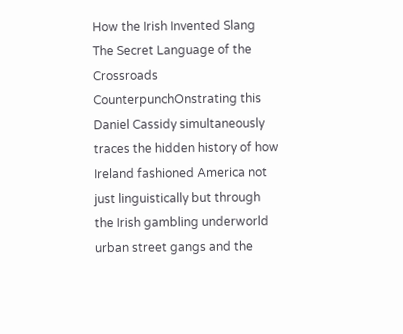How the Irish Invented Slang The Secret Language of the Crossroads CounterpunchOnstrating this Daniel Cassidy simultaneously traces the hidden history of how Ireland fashioned America not just linguistically but through the Irish gambling underworld urban street gangs and the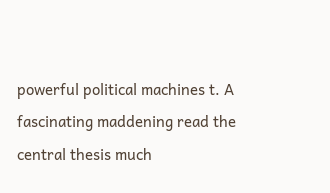powerful political machines t. A fascinating maddening read the central thesis much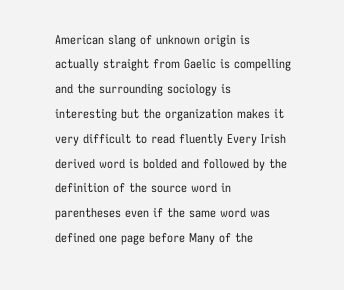American slang of unknown origin is actually straight from Gaelic is compelling and the surrounding sociology is interesting but the organization makes it very difficult to read fluently Every Irish derived word is bolded and followed by the definition of the source word in parentheses even if the same word was defined one page before Many of the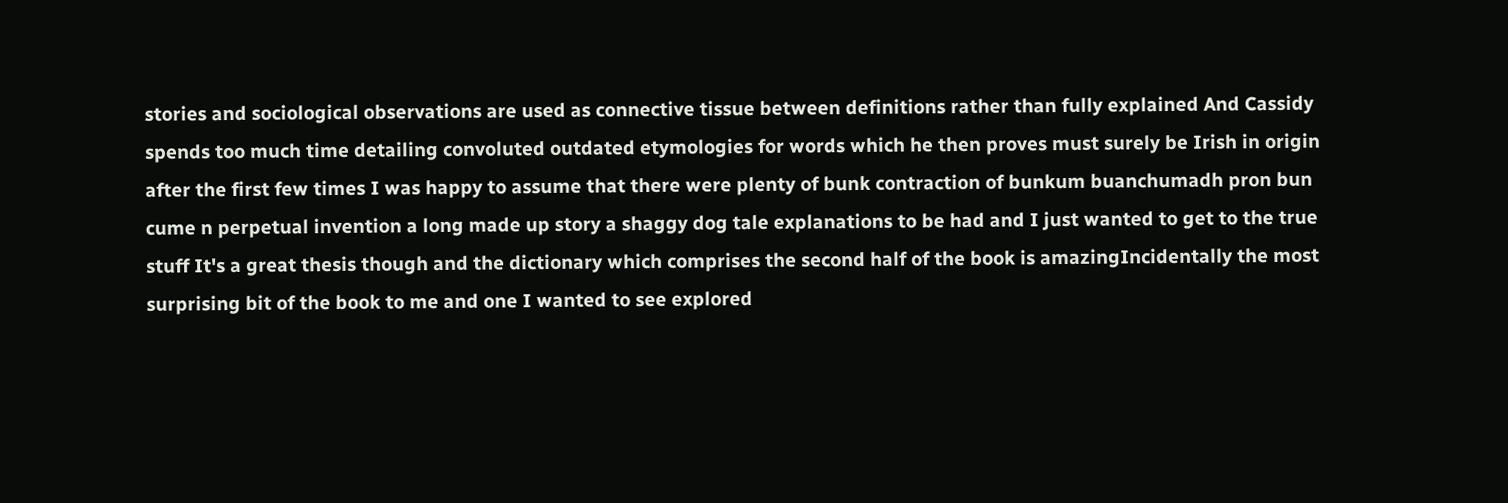stories and sociological observations are used as connective tissue between definitions rather than fully explained And Cassidy spends too much time detailing convoluted outdated etymologies for words which he then proves must surely be Irish in origin after the first few times I was happy to assume that there were plenty of bunk contraction of bunkum buanchumadh pron bun cume n perpetual invention a long made up story a shaggy dog tale explanations to be had and I just wanted to get to the true stuff It's a great thesis though and the dictionary which comprises the second half of the book is amazingIncidentally the most surprising bit of the book to me and one I wanted to see explored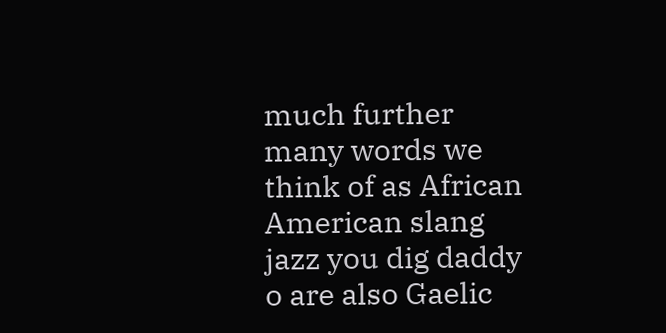much further many words we think of as African American slang jazz you dig daddy o are also Gaelic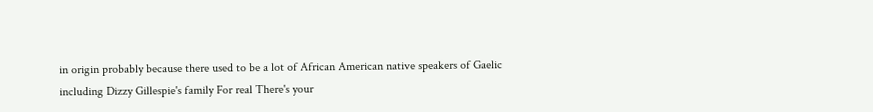in origin probably because there used to be a lot of African American native speakers of Gaelic including Dizzy Gillespie's family For real There's your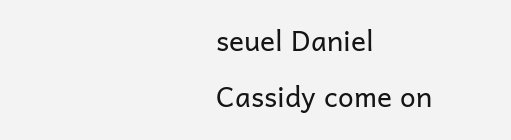seuel Daniel Cassidy come on